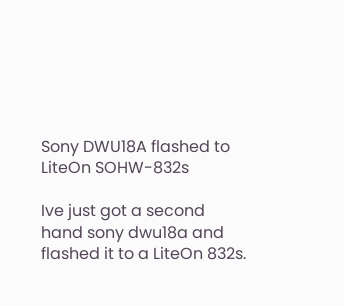Sony DWU18A flashed to LiteOn SOHW-832s

Ive just got a second hand sony dwu18a and flashed it to a LiteOn 832s.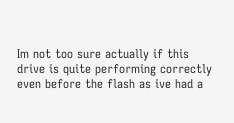Im not too sure actually if this drive is quite performing correctly even before the flash as ive had a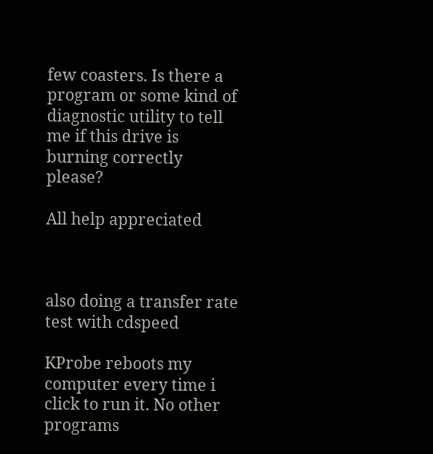few coasters. Is there a program or some kind of diagnostic utility to tell me if this drive is burning correctly please?

All help appreciated



also doing a transfer rate test with cdspeed

KProbe reboots my computer every time i click to run it. No other programs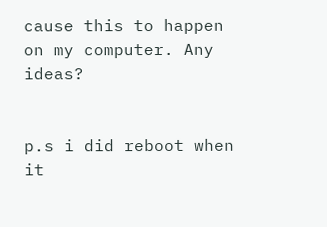cause this to happen on my computer. Any ideas?


p.s i did reboot when it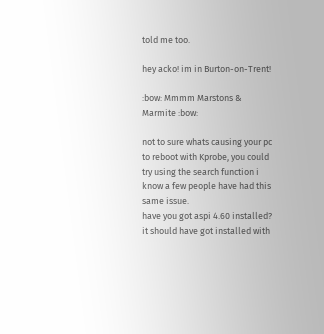told me too.

hey acko! im in Burton-on-Trent!

:bow: Mmmm Marstons & Marmite :bow:

not to sure whats causing your pc to reboot with Kprobe, you could try using the search function i know a few people have had this same issue.
have you got aspi 4.60 installed? it should have got installed with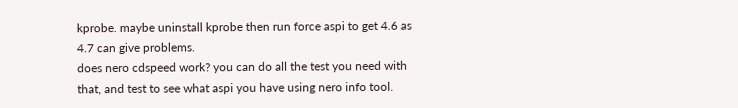kprobe. maybe uninstall kprobe then run force aspi to get 4.6 as 4.7 can give problems.
does nero cdspeed work? you can do all the test you need with that, and test to see what aspi you have using nero info tool.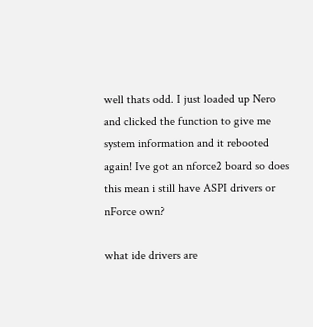well thats odd. I just loaded up Nero and clicked the function to give me system information and it rebooted again! Ive got an nforce2 board so does this mean i still have ASPI drivers or nForce own?

what ide drivers are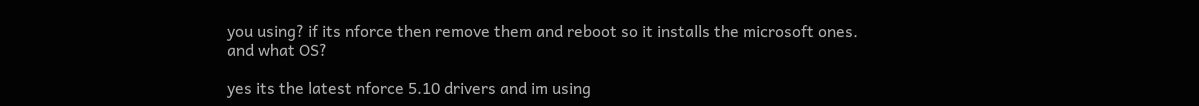you using? if its nforce then remove them and reboot so it installs the microsoft ones.
and what OS?

yes its the latest nforce 5.10 drivers and im using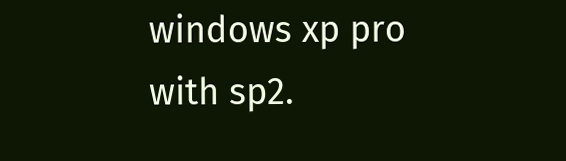windows xp pro with sp2.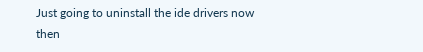Just going to uninstall the ide drivers now then